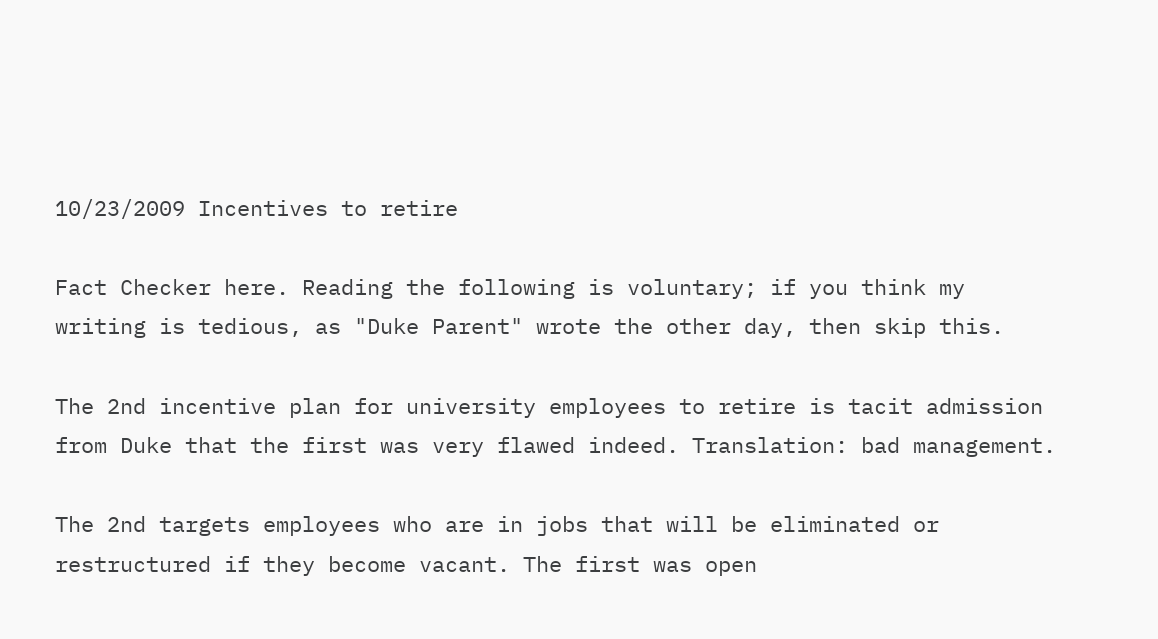10/23/2009 Incentives to retire

Fact Checker here. Reading the following is voluntary; if you think my writing is tedious, as "Duke Parent" wrote the other day, then skip this.

The 2nd incentive plan for university employees to retire is tacit admission from Duke that the first was very flawed indeed. Translation: bad management.

The 2nd targets employees who are in jobs that will be eliminated or restructured if they become vacant. The first was open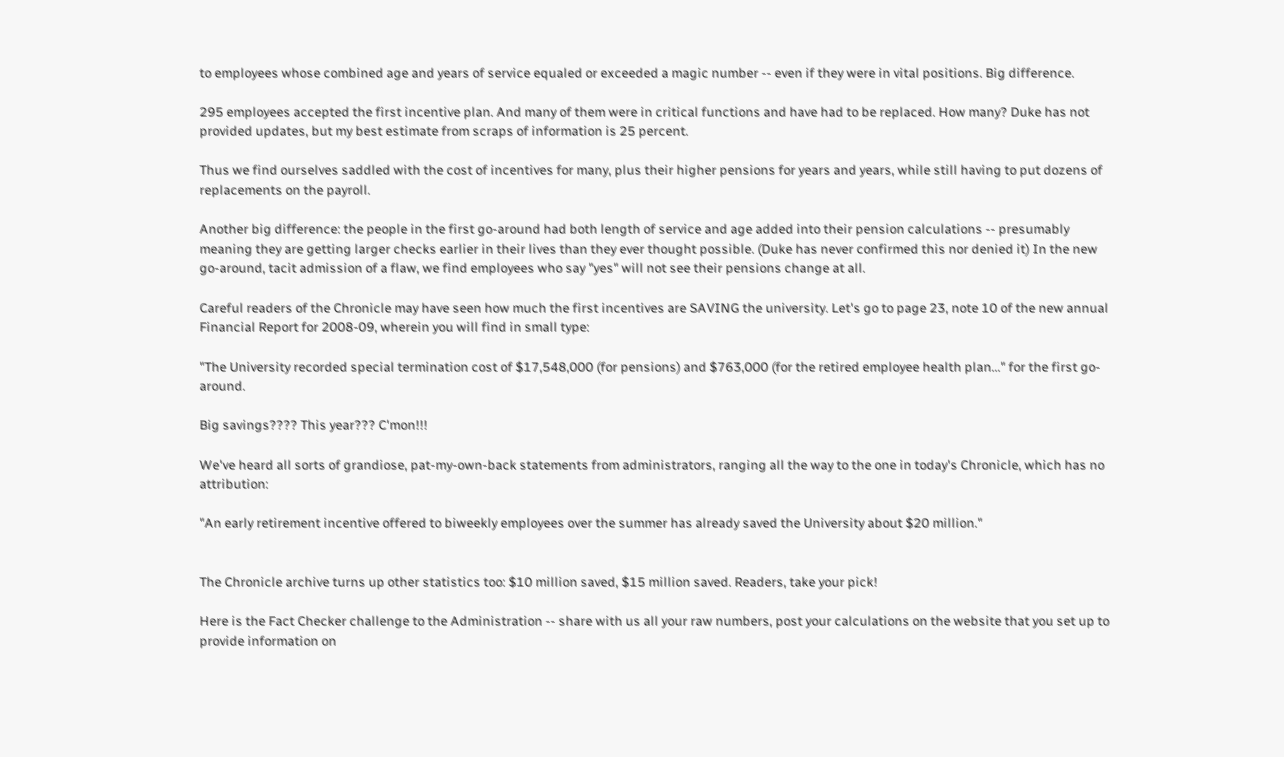to employees whose combined age and years of service equaled or exceeded a magic number -- even if they were in vital positions. Big difference.

295 employees accepted the first incentive plan. And many of them were in critical functions and have had to be replaced. How many? Duke has not provided updates, but my best estimate from scraps of information is 25 percent.

Thus we find ourselves saddled with the cost of incentives for many, plus their higher pensions for years and years, while still having to put dozens of replacements on the payroll.

Another big difference: the people in the first go-around had both length of service and age added into their pension calculations -- presumably meaning they are getting larger checks earlier in their lives than they ever thought possible. (Duke has never confirmed this nor denied it) In the new go-around, tacit admission of a flaw, we find employees who say "yes" will not see their pensions change at all.

Careful readers of the Chronicle may have seen how much the first incentives are SAVING the university. Let's go to page 23, note 10 of the new annual Financial Report for 2008-09, wherein you will find in small type:

"The University recorded special termination cost of $17,548,000 (for pensions) and $763,000 (for the retired employee health plan..." for the first go-around.

Big savings???? This year??? C'mon!!!

We've heard all sorts of grandiose, pat-my-own-back statements from administrators, ranging all the way to the one in today's Chronicle, which has no attribution:

"An early retirement incentive offered to biweekly employees over the summer has already saved the University about $20 million."


The Chronicle archive turns up other statistics too: $10 million saved, $15 million saved. Readers, take your pick!

Here is the Fact Checker challenge to the Administration -- share with us all your raw numbers, post your calculations on the website that you set up to provide information on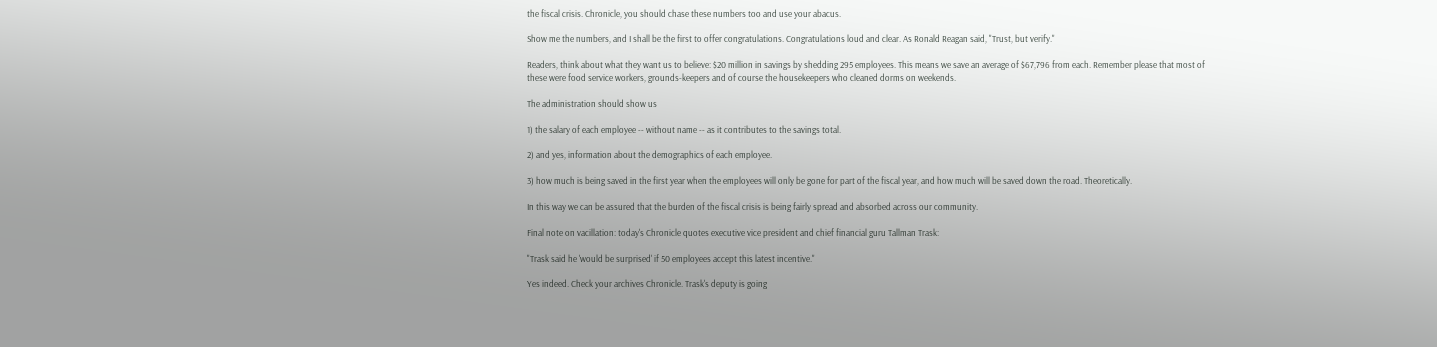the fiscal crisis. Chronicle, you should chase these numbers too and use your abacus.

Show me the numbers, and I shall be the first to offer congratulations. Congratulations loud and clear. As Ronald Reagan said, "Trust, but verify."

Readers, think about what they want us to believe: $20 million in savings by shedding 295 employees. This means we save an average of $67,796 from each. Remember please that most of these were food service workers, grounds-keepers and of course the housekeepers who cleaned dorms on weekends.

The administration should show us

1) the salary of each employee -- without name -- as it contributes to the savings total.

2) and yes, information about the demographics of each employee.

3) how much is being saved in the first year when the employees will only be gone for part of the fiscal year, and how much will be saved down the road. Theoretically.

In this way we can be assured that the burden of the fiscal crisis is being fairly spread and absorbed across our community.

Final note on vacillation: today's Chronicle quotes executive vice president and chief financial guru Tallman Trask:

"Trask said he 'would be surprised' if 50 employees accept this latest incentive."

Yes indeed. Check your archives Chronicle. Trask's deputy is going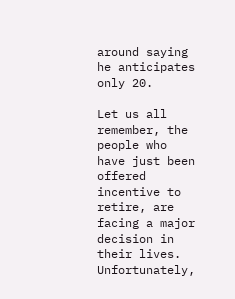around saying he anticipates only 20.

Let us all remember, the people who have just been offered incentive to retire, are facing a major decision in their lives. Unfortunately,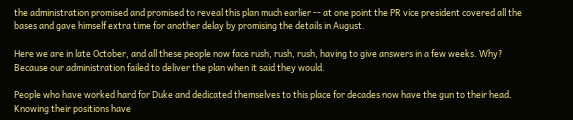the administration promised and promised to reveal this plan much earlier -- at one point the PR vice president covered all the bases and gave himself extra time for another delay by promising the details in August.

Here we are in late October, and all these people now face rush, rush, rush, having to give answers in a few weeks. Why? Because our administration failed to deliver the plan when it said they would.

People who have worked hard for Duke and dedicated themselves to this place for decades now have the gun to their head. Knowing their positions have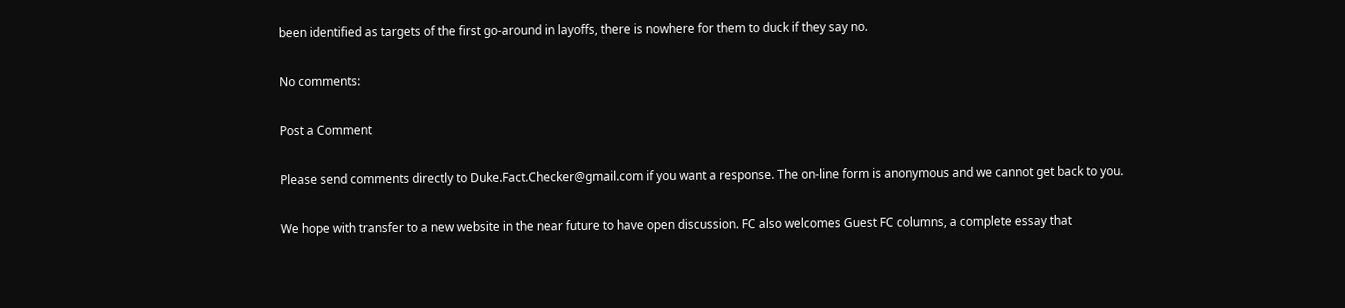been identified as targets of the first go-around in layoffs, there is nowhere for them to duck if they say no.

No comments:

Post a Comment

Please send comments directly to Duke.Fact.Checker@gmail.com if you want a response. The on-line form is anonymous and we cannot get back to you.

We hope with transfer to a new website in the near future to have open discussion. FC also welcomes Guest FC columns, a complete essay that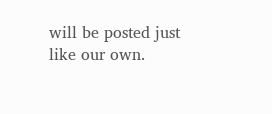will be posted just like our own.